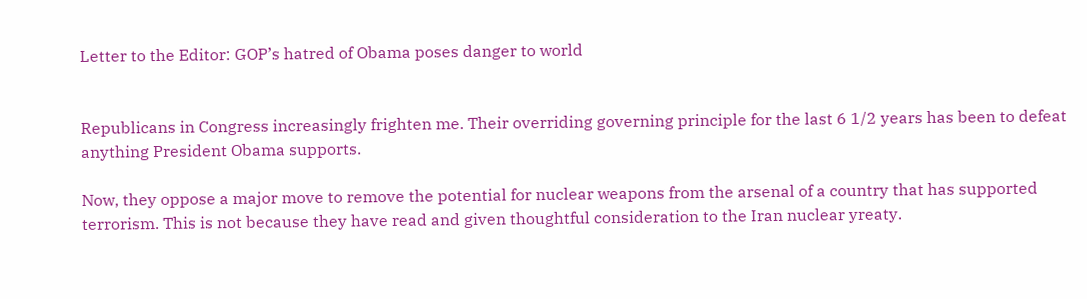Letter to the Editor: GOP’s hatred of Obama poses danger to world


Republicans in Congress increasingly frighten me. Their overriding governing principle for the last 6 1/2 years has been to defeat anything President Obama supports.

Now, they oppose a major move to remove the potential for nuclear weapons from the arsenal of a country that has supported terrorism. This is not because they have read and given thoughtful consideration to the Iran nuclear yreaty.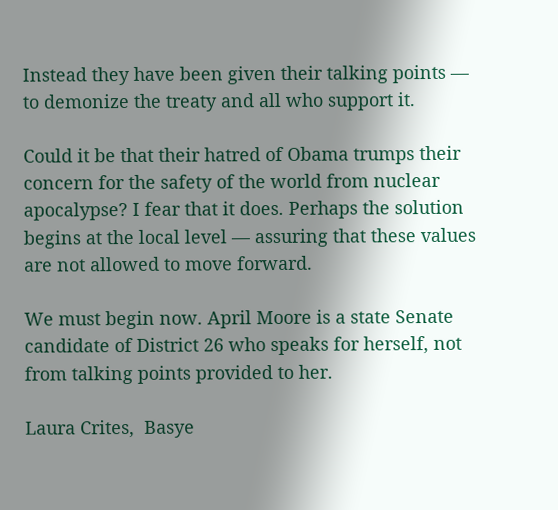Instead they have been given their talking points — to demonize the treaty and all who support it.

Could it be that their hatred of Obama trumps their concern for the safety of the world from nuclear apocalypse? I fear that it does. Perhaps the solution begins at the local level — assuring that these values are not allowed to move forward.

We must begin now. April Moore is a state Senate candidate of District 26 who speaks for herself, not from talking points provided to her.

Laura Crites,  Basye